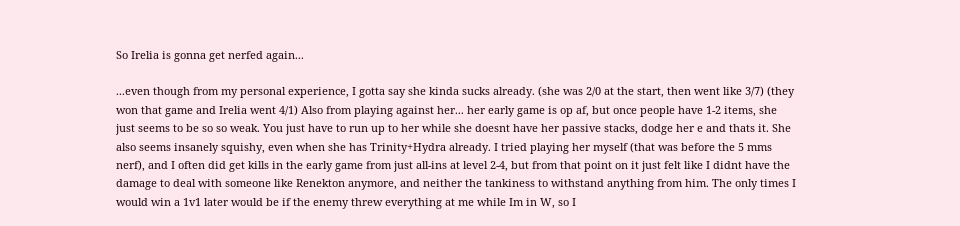So Irelia is gonna get nerfed again...

...even though from my personal experience, I gotta say she kinda sucks already. (she was 2/0 at the start, then went like 3/7) (they won that game and Irelia went 4/1) Also from playing against her... her early game is op af, but once people have 1-2 items, she just seems to be so so weak. You just have to run up to her while she doesnt have her passive stacks, dodge her e and thats it. She also seems insanely squishy, even when she has Trinity+Hydra already. I tried playing her myself (that was before the 5 mms nerf), and I often did get kills in the early game from just all-ins at level 2-4, but from that point on it just felt like I didnt have the damage to deal with someone like Renekton anymore, and neither the tankiness to withstand anything from him. The only times I would win a 1v1 later would be if the enemy threw everything at me while Im in W, so I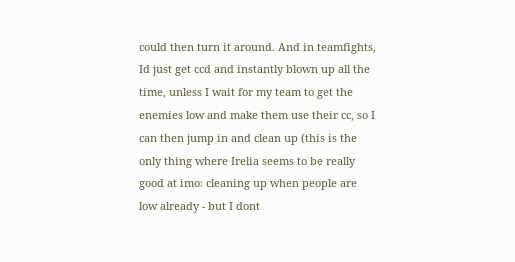could then turn it around. And in teamfights, Id just get ccd and instantly blown up all the time, unless I wait for my team to get the enemies low and make them use their cc, so I can then jump in and clean up (this is the only thing where Irelia seems to be really good at imo: cleaning up when people are low already - but I dont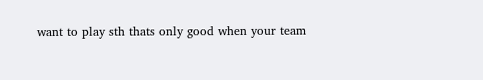want to play sth thats only good when your team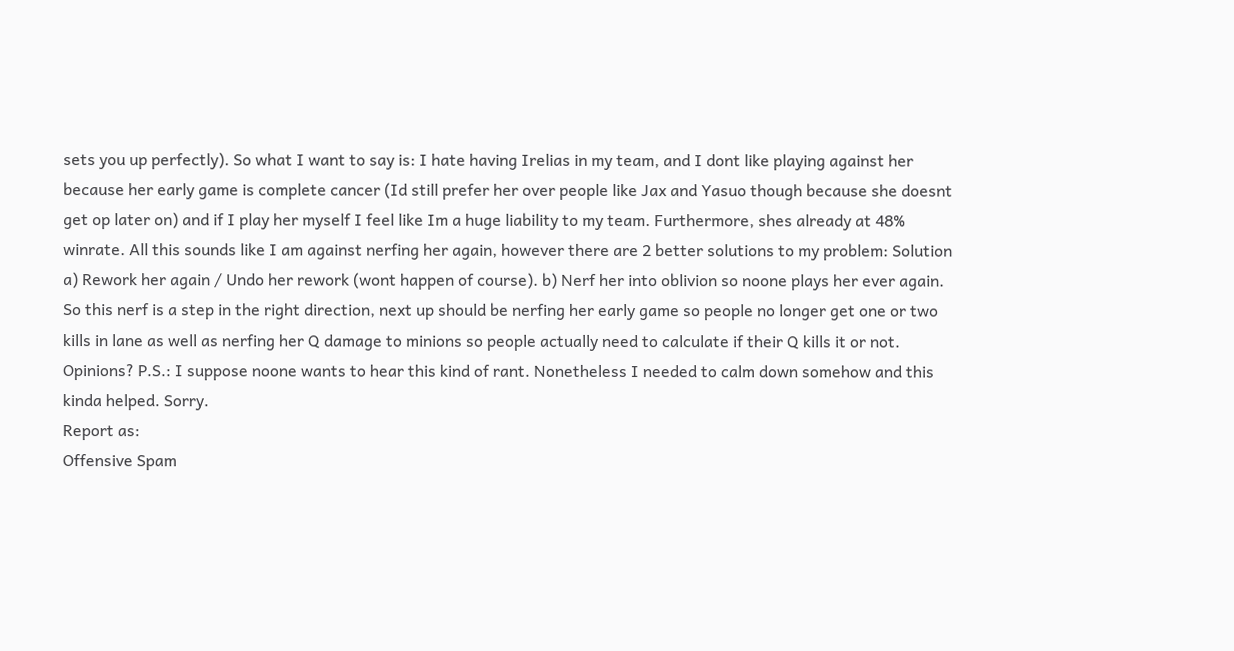sets you up perfectly). So what I want to say is: I hate having Irelias in my team, and I dont like playing against her because her early game is complete cancer (Id still prefer her over people like Jax and Yasuo though because she doesnt get op later on) and if I play her myself I feel like Im a huge liability to my team. Furthermore, shes already at 48% winrate. All this sounds like I am against nerfing her again, however there are 2 better solutions to my problem: Solution a) Rework her again / Undo her rework (wont happen of course). b) Nerf her into oblivion so noone plays her ever again. So this nerf is a step in the right direction, next up should be nerfing her early game so people no longer get one or two kills in lane as well as nerfing her Q damage to minions so people actually need to calculate if their Q kills it or not. Opinions? P.S.: I suppose noone wants to hear this kind of rant. Nonetheless I needed to calm down somehow and this kinda helped. Sorry.
Report as:
Offensive Spam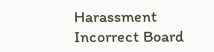Harassment Incorrect Board